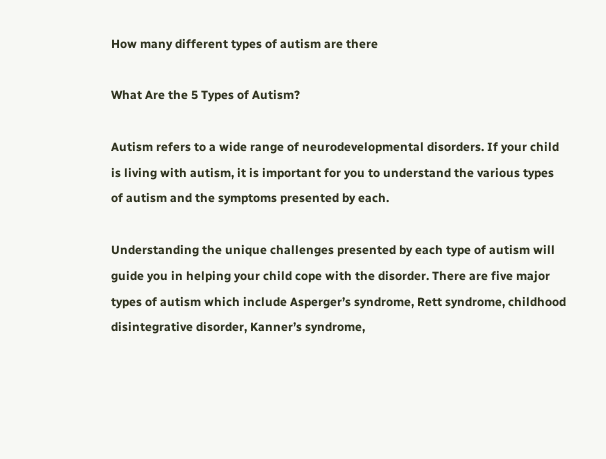How many different types of autism are there

What Are the 5 Types of Autism?

Autism refers to a wide range of neurodevelopmental disorders. If your child is living with autism, it is important for you to understand the various types of autism and the symptoms presented by each.

Understanding the unique challenges presented by each type of autism will guide you in helping your child cope with the disorder. There are five major types of autism which include Asperger’s syndrome, Rett syndrome, childhood disintegrative disorder, Kanner’s syndrome,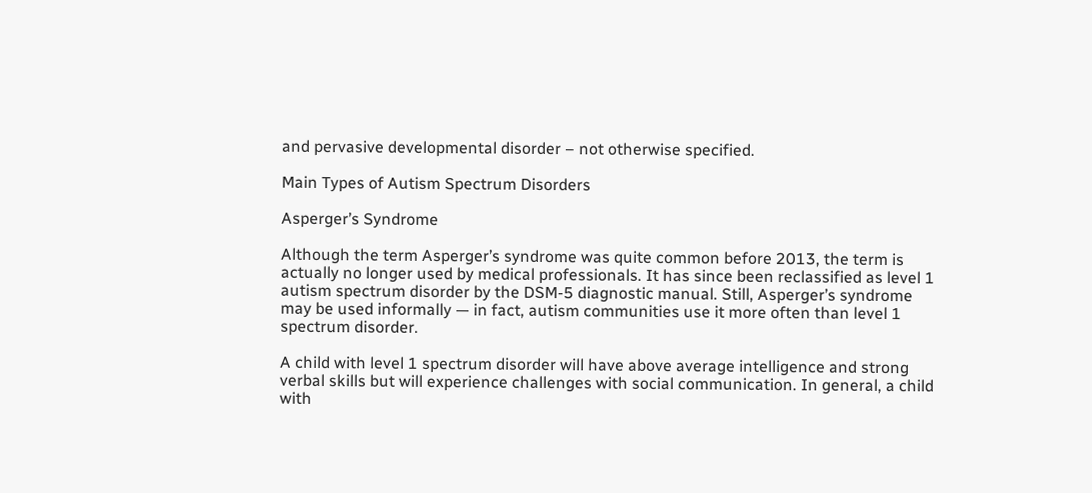and pervasive developmental disorder – not otherwise specified.

Main Types of Autism Spectrum Disorders

Asperger’s Syndrome

Although the term Asperger’s syndrome was quite common before 2013, the term is actually no longer used by medical professionals. It has since been reclassified as level 1 autism spectrum disorder by the DSM-5 diagnostic manual. Still, Asperger’s syndrome may be used informally — in fact, autism communities use it more often than level 1 spectrum disorder.

A child with level 1 spectrum disorder will have above average intelligence and strong verbal skills but will experience challenges with social communication. In general, a child with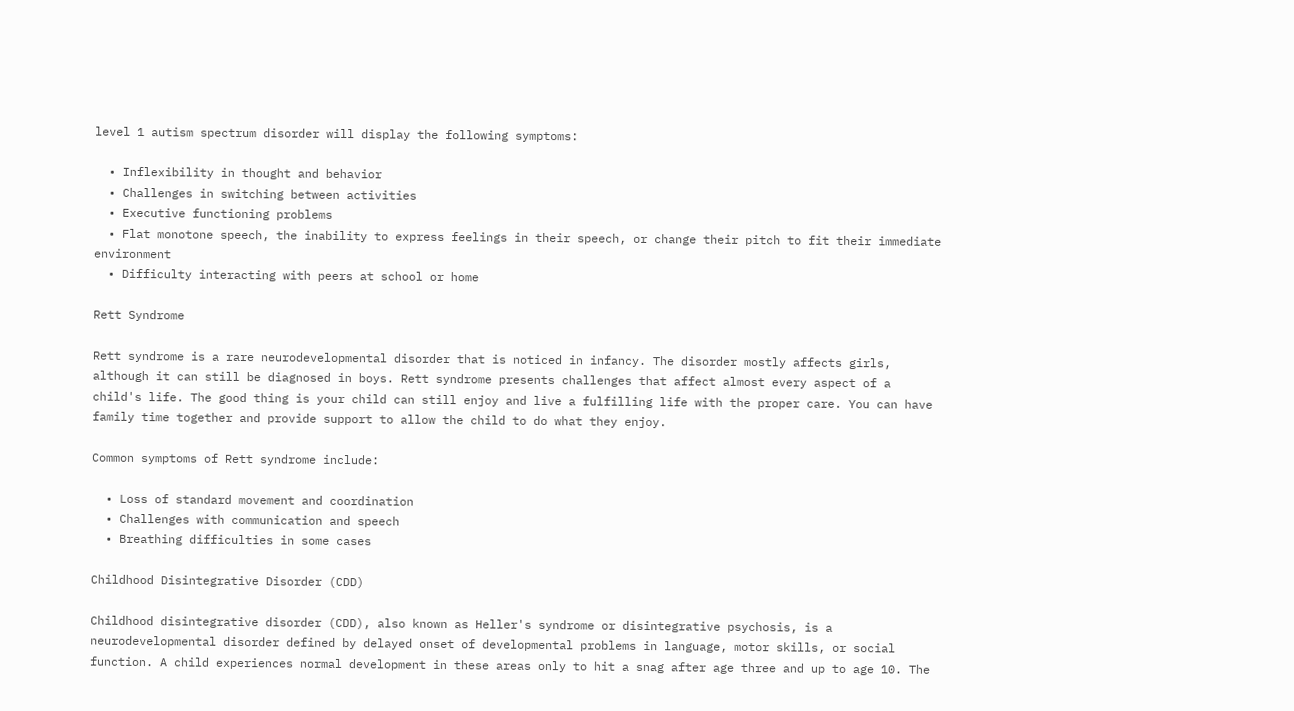level 1 autism spectrum disorder will display the following symptoms:

  • Inflexibility in thought and behavior
  • Challenges in switching between activities
  • Executive functioning problems
  • Flat monotone speech, the inability to express feelings in their speech, or change their pitch to fit their immediate environment
  • Difficulty interacting with peers at school or home

Rett Syndrome

Rett syndrome is a rare neurodevelopmental disorder that is noticed in infancy. The disorder mostly affects girls, although it can still be diagnosed in boys. Rett syndrome presents challenges that affect almost every aspect of a child's life. The good thing is your child can still enjoy and live a fulfilling life with the proper care. You can have family time together and provide support to allow the child to do what they enjoy.

Common symptoms of Rett syndrome include:

  • Loss of standard movement and coordination
  • Challenges with communication and speech
  • Breathing difficulties in some cases

Childhood Disintegrative Disorder (CDD)

Childhood disintegrative disorder (CDD), also known as Heller's syndrome or disintegrative psychosis, is a neurodevelopmental disorder defined by delayed onset of developmental problems in language, motor skills, or social function. A child experiences normal development in these areas only to hit a snag after age three and up to age 10. The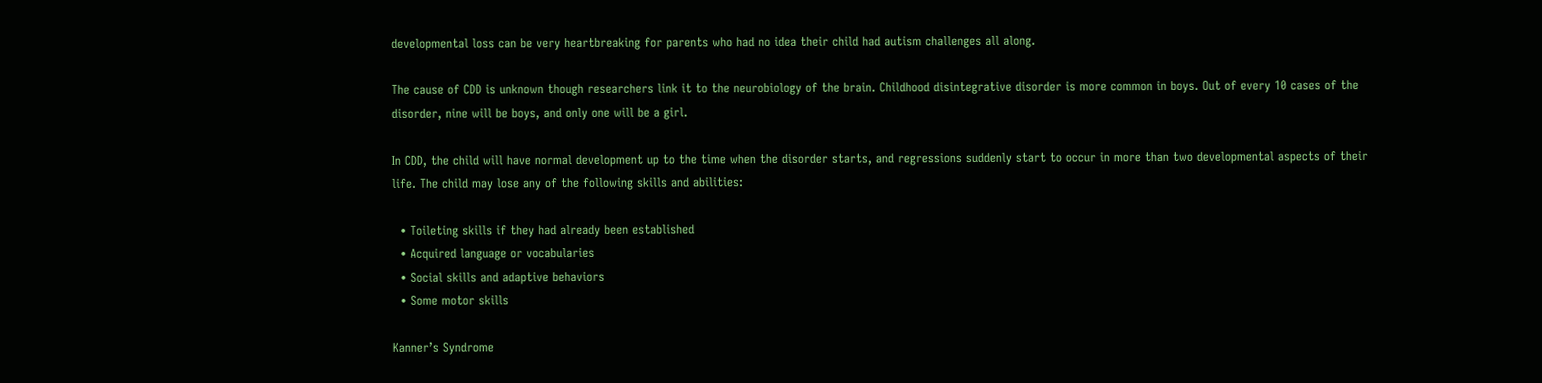developmental loss can be very heartbreaking for parents who had no idea their child had autism challenges all along.

The cause of CDD is unknown though researchers link it to the neurobiology of the brain. Childhood disintegrative disorder is more common in boys. Out of every 10 cases of the disorder, nine will be boys, and only one will be a girl.

In CDD, the child will have normal development up to the time when the disorder starts, and regressions suddenly start to occur in more than two developmental aspects of their life. The child may lose any of the following skills and abilities:

  • Toileting skills if they had already been established
  • Acquired language or vocabularies
  • Social skills and adaptive behaviors
  • Some motor skills

Kanner’s Syndrome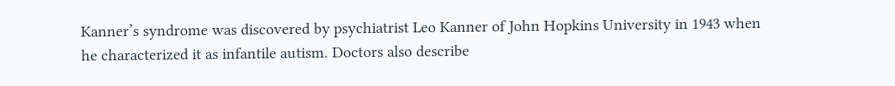Kanner’s syndrome was discovered by psychiatrist Leo Kanner of John Hopkins University in 1943 when he characterized it as infantile autism. Doctors also describe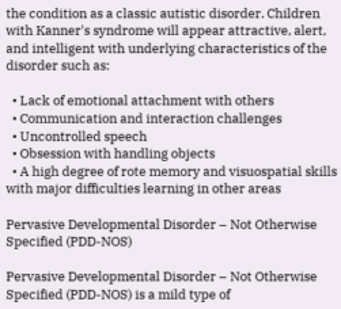the condition as a classic autistic disorder. Children with Kanner's syndrome will appear attractive, alert, and intelligent with underlying characteristics of the disorder such as:

  • Lack of emotional attachment with others
  • Communication and interaction challenges
  • Uncontrolled speech
  • Obsession with handling objects
  • A high degree of rote memory and visuospatial skills with major difficulties learning in other areas

Pervasive Developmental Disorder – Not Otherwise Specified (PDD-NOS)

Pervasive Developmental Disorder – Not Otherwise Specified (PDD-NOS) is a mild type of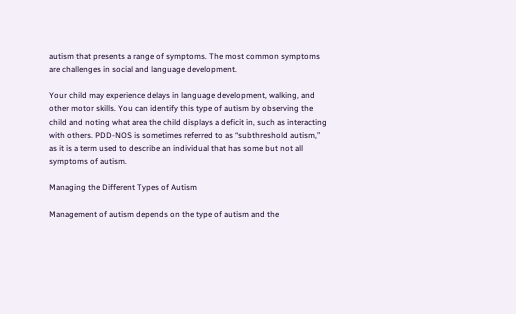autism that presents a range of symptoms. The most common symptoms are challenges in social and language development.

Your child may experience delays in language development, walking, and other motor skills. You can identify this type of autism by observing the child and noting what area the child displays a deficit in, such as interacting with others. PDD-NOS is sometimes referred to as “subthreshold autism,” as it is a term used to describe an individual that has some but not all symptoms of autism.

Managing the Different Types of Autism

Management of autism depends on the type of autism and the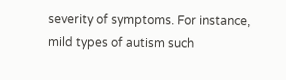severity of symptoms. For instance, mild types of autism such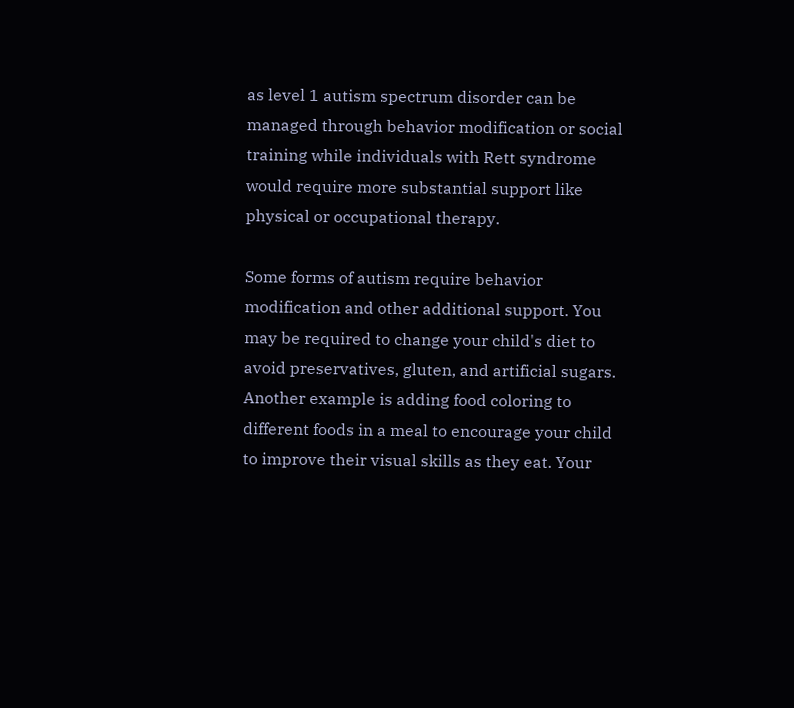as level 1 autism spectrum disorder can be managed through behavior modification or social training while individuals with Rett syndrome would require more substantial support like physical or occupational therapy.

Some forms of autism require behavior modification and other additional support. You may be required to change your child's diet to avoid preservatives, gluten, and artificial sugars. Another example is adding food coloring to different foods in a meal to encourage your child to improve their visual skills as they eat. Your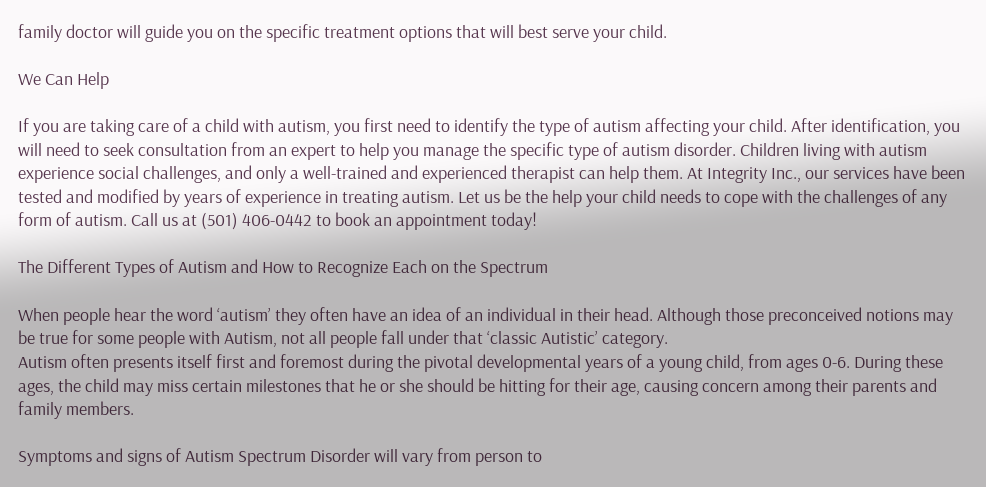family doctor will guide you on the specific treatment options that will best serve your child.

We Can Help

If you are taking care of a child with autism, you first need to identify the type of autism affecting your child. After identification, you will need to seek consultation from an expert to help you manage the specific type of autism disorder. Children living with autism experience social challenges, and only a well-trained and experienced therapist can help them. At Integrity Inc., our services have been tested and modified by years of experience in treating autism. Let us be the help your child needs to cope with the challenges of any form of autism. Call us at (501) 406-0442 to book an appointment today!

The Different Types of Autism and How to Recognize Each on the Spectrum

When people hear the word ‘autism’ they often have an idea of an individual in their head. Although those preconceived notions may be true for some people with Autism, not all people fall under that ‘classic Autistic’ category.
Autism often presents itself first and foremost during the pivotal developmental years of a young child, from ages 0-6. During these ages, the child may miss certain milestones that he or she should be hitting for their age, causing concern among their parents and family members.

Symptoms and signs of Autism Spectrum Disorder will vary from person to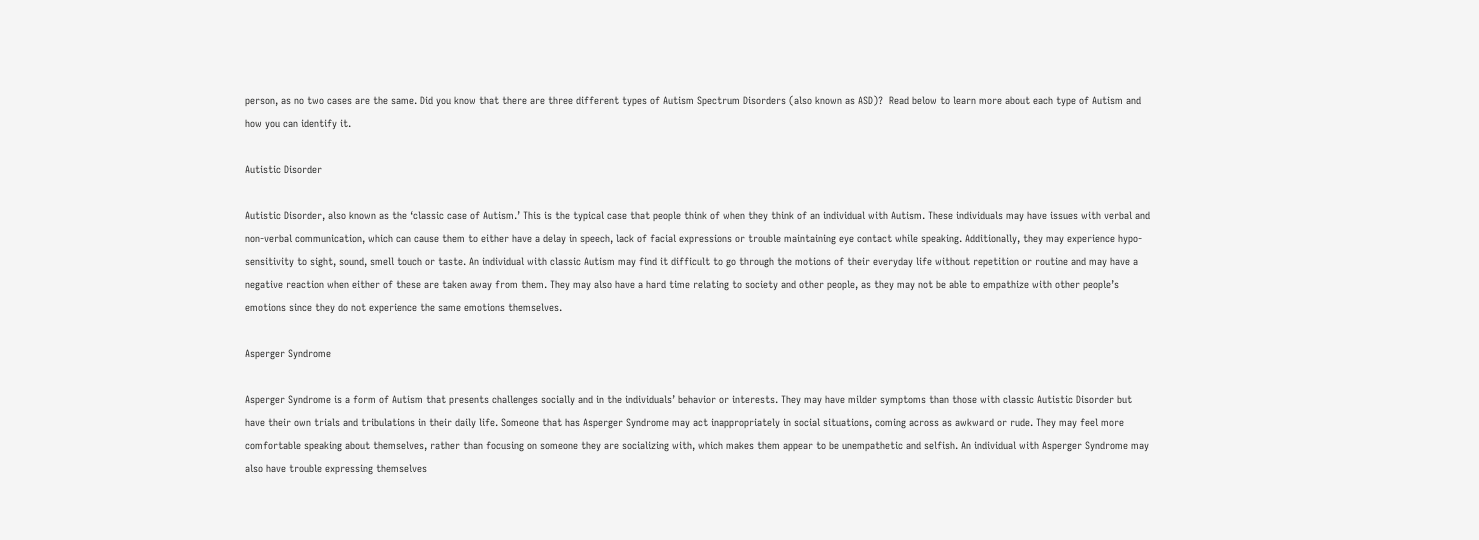person, as no two cases are the same. Did you know that there are three different types of Autism Spectrum Disorders (also known as ASD)?  Read below to learn more about each type of Autism and how you can identify it.

Autistic Disorder

Autistic Disorder, also known as the ‘classic case of Autism.’ This is the typical case that people think of when they think of an individual with Autism. These individuals may have issues with verbal and non-verbal communication, which can cause them to either have a delay in speech, lack of facial expressions or trouble maintaining eye contact while speaking. Additionally, they may experience hypo-sensitivity to sight, sound, smell touch or taste. An individual with classic Autism may find it difficult to go through the motions of their everyday life without repetition or routine and may have a negative reaction when either of these are taken away from them. They may also have a hard time relating to society and other people, as they may not be able to empathize with other people’s emotions since they do not experience the same emotions themselves.

Asperger Syndrome

Asperger Syndrome is a form of Autism that presents challenges socially and in the individuals’ behavior or interests. They may have milder symptoms than those with classic Autistic Disorder but have their own trials and tribulations in their daily life. Someone that has Asperger Syndrome may act inappropriately in social situations, coming across as awkward or rude. They may feel more comfortable speaking about themselves, rather than focusing on someone they are socializing with, which makes them appear to be unempathetic and selfish. An individual with Asperger Syndrome may also have trouble expressing themselves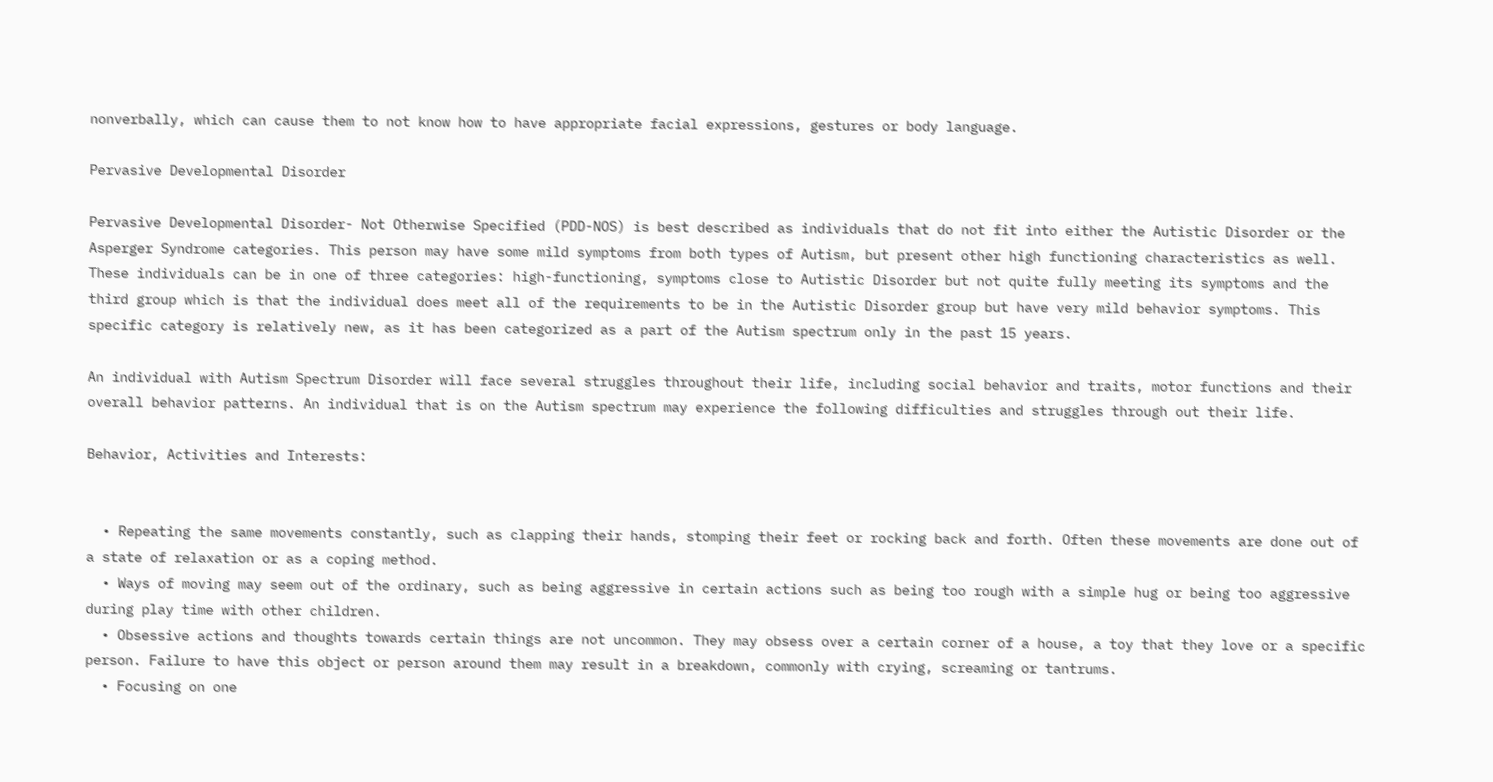nonverbally, which can cause them to not know how to have appropriate facial expressions, gestures or body language.

Pervasive Developmental Disorder

Pervasive Developmental Disorder- Not Otherwise Specified (PDD-NOS) is best described as individuals that do not fit into either the Autistic Disorder or the Asperger Syndrome categories. This person may have some mild symptoms from both types of Autism, but present other high functioning characteristics as well. These individuals can be in one of three categories: high-functioning, symptoms close to Autistic Disorder but not quite fully meeting its symptoms and the third group which is that the individual does meet all of the requirements to be in the Autistic Disorder group but have very mild behavior symptoms. This specific category is relatively new, as it has been categorized as a part of the Autism spectrum only in the past 15 years.

An individual with Autism Spectrum Disorder will face several struggles throughout their life, including social behavior and traits, motor functions and their overall behavior patterns. An individual that is on the Autism spectrum may experience the following difficulties and struggles through out their life.

Behavior, Activities and Interests:


  • Repeating the same movements constantly, such as clapping their hands, stomping their feet or rocking back and forth. Often these movements are done out of a state of relaxation or as a coping method.
  • Ways of moving may seem out of the ordinary, such as being aggressive in certain actions such as being too rough with a simple hug or being too aggressive during play time with other children.
  • Obsessive actions and thoughts towards certain things are not uncommon. They may obsess over a certain corner of a house, a toy that they love or a specific person. Failure to have this object or person around them may result in a breakdown, commonly with crying, screaming or tantrums.
  • Focusing on one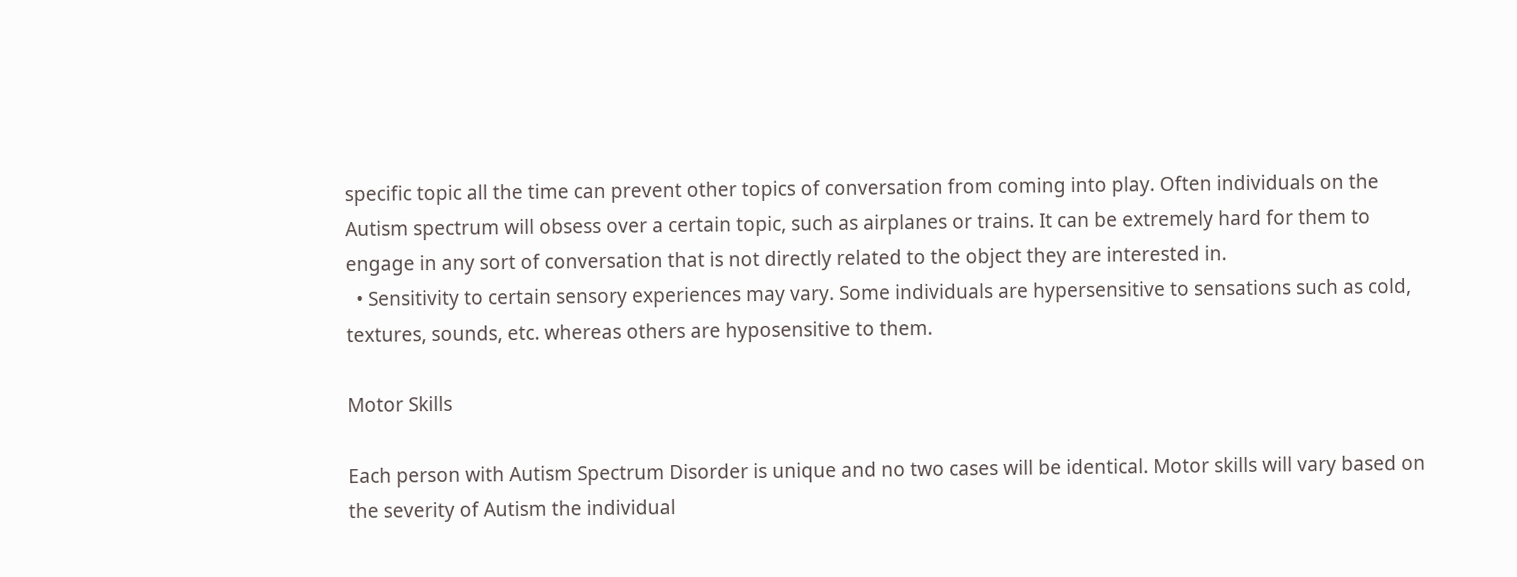specific topic all the time can prevent other topics of conversation from coming into play. Often individuals on the Autism spectrum will obsess over a certain topic, such as airplanes or trains. It can be extremely hard for them to engage in any sort of conversation that is not directly related to the object they are interested in.
  • Sensitivity to certain sensory experiences may vary. Some individuals are hypersensitive to sensations such as cold, textures, sounds, etc. whereas others are hyposensitive to them.

Motor Skills

Each person with Autism Spectrum Disorder is unique and no two cases will be identical. Motor skills will vary based on the severity of Autism the individual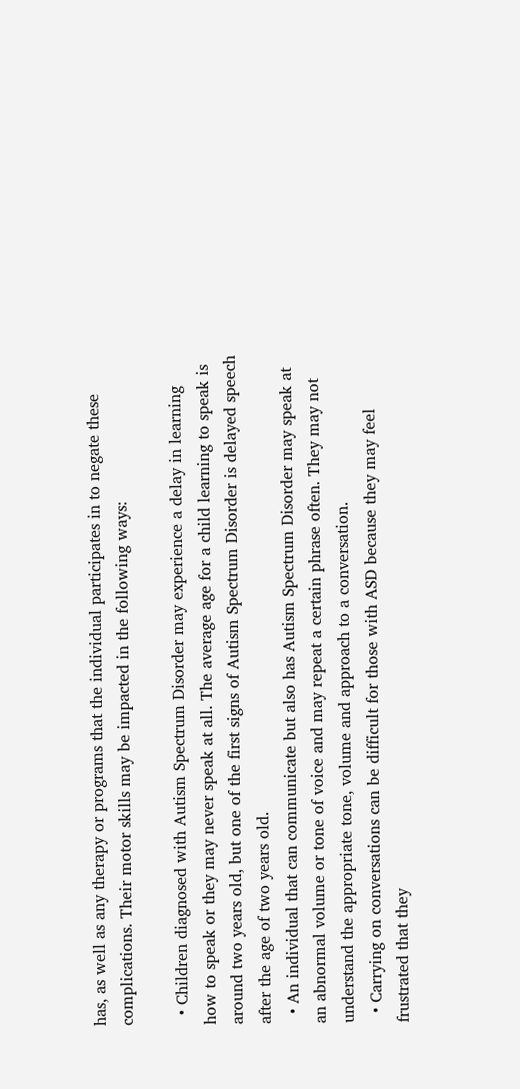has, as well as any therapy or programs that the individual participates in to negate these complications. Their motor skills may be impacted in the following ways:

  • Children diagnosed with Autism Spectrum Disorder may experience a delay in learning how to speak or they may never speak at all. The average age for a child learning to speak is around two years old, but one of the first signs of Autism Spectrum Disorder is delayed speech after the age of two years old.
  • An individual that can communicate but also has Autism Spectrum Disorder may speak at an abnormal volume or tone of voice and may repeat a certain phrase often. They may not understand the appropriate tone, volume and approach to a conversation.
  • Carrying on conversations can be difficult for those with ASD because they may feel frustrated that they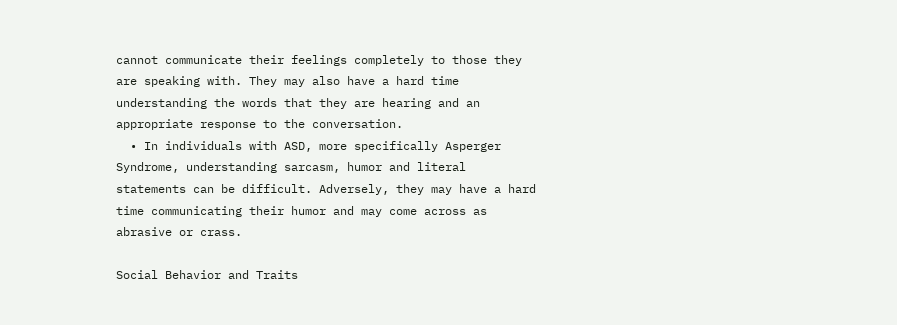cannot communicate their feelings completely to those they are speaking with. They may also have a hard time understanding the words that they are hearing and an appropriate response to the conversation.
  • In individuals with ASD, more specifically Asperger Syndrome, understanding sarcasm, humor and literal statements can be difficult. Adversely, they may have a hard time communicating their humor and may come across as abrasive or crass.

Social Behavior and Traits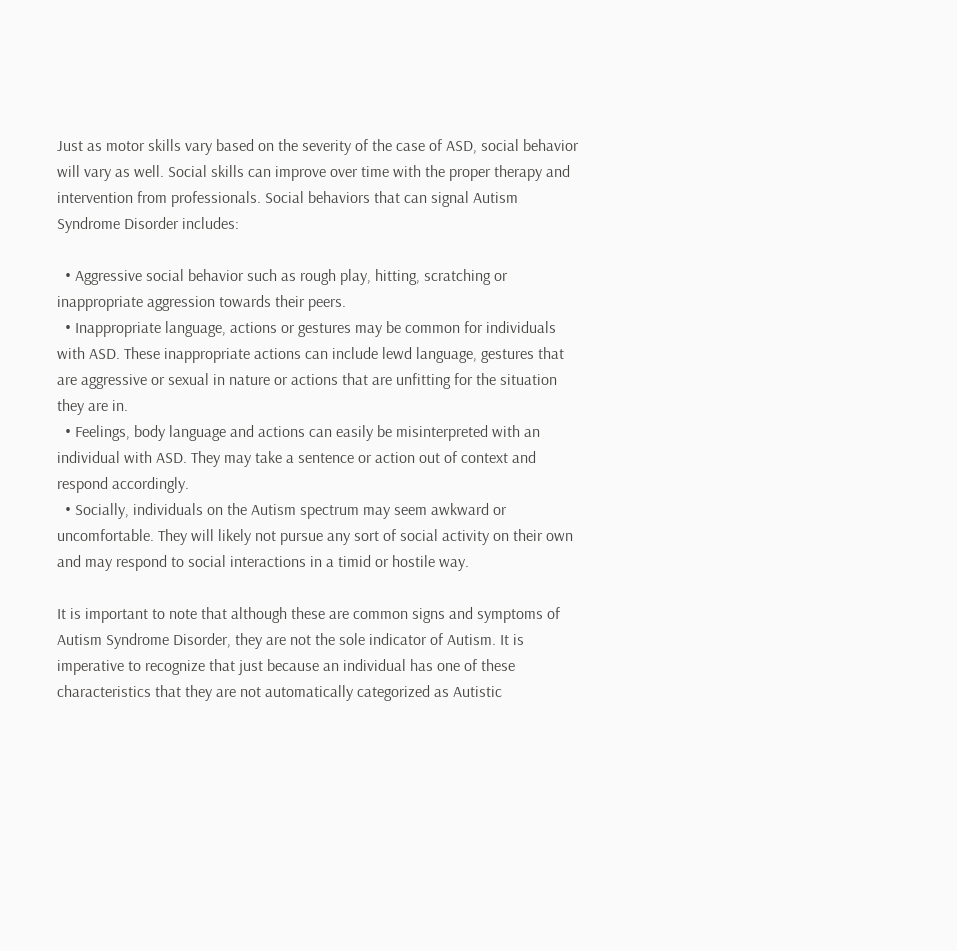Just as motor skills vary based on the severity of the case of ASD, social behavior will vary as well. Social skills can improve over time with the proper therapy and intervention from professionals. Social behaviors that can signal Autism Syndrome Disorder includes:

  • Aggressive social behavior such as rough play, hitting, scratching or inappropriate aggression towards their peers.
  • Inappropriate language, actions or gestures may be common for individuals with ASD. These inappropriate actions can include lewd language, gestures that are aggressive or sexual in nature or actions that are unfitting for the situation they are in.
  • Feelings, body language and actions can easily be misinterpreted with an individual with ASD. They may take a sentence or action out of context and respond accordingly.
  • Socially, individuals on the Autism spectrum may seem awkward or uncomfortable. They will likely not pursue any sort of social activity on their own and may respond to social interactions in a timid or hostile way.

It is important to note that although these are common signs and symptoms of Autism Syndrome Disorder, they are not the sole indicator of Autism. It is imperative to recognize that just because an individual has one of these characteristics that they are not automatically categorized as Autistic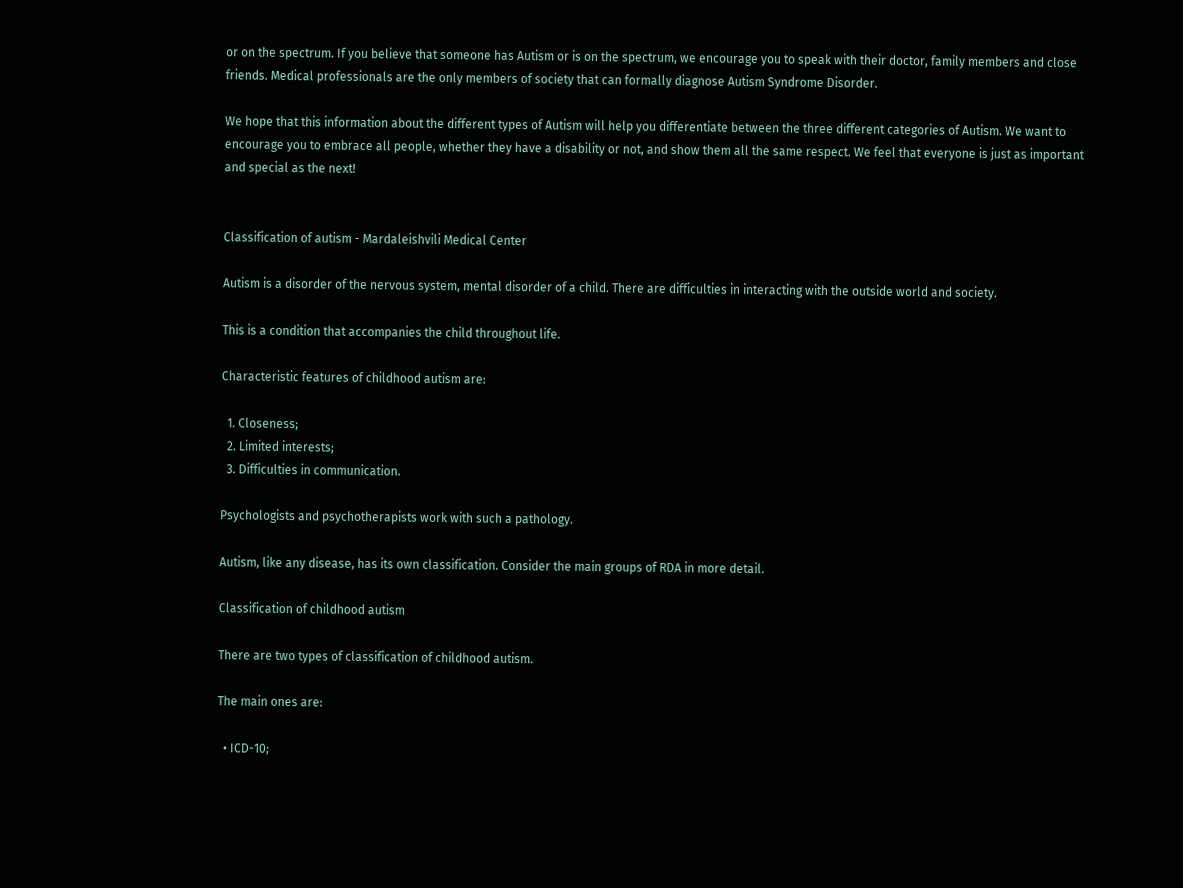or on the spectrum. If you believe that someone has Autism or is on the spectrum, we encourage you to speak with their doctor, family members and close friends. Medical professionals are the only members of society that can formally diagnose Autism Syndrome Disorder.

We hope that this information about the different types of Autism will help you differentiate between the three different categories of Autism. We want to encourage you to embrace all people, whether they have a disability or not, and show them all the same respect. We feel that everyone is just as important and special as the next!


Classification of autism - Mardaleishvili Medical Center

Autism is a disorder of the nervous system, mental disorder of a child. There are difficulties in interacting with the outside world and society.

This is a condition that accompanies the child throughout life.

Characteristic features of childhood autism are:

  1. Closeness;
  2. Limited interests;
  3. Difficulties in communication.

Psychologists and psychotherapists work with such a pathology.

Autism, like any disease, has its own classification. Consider the main groups of RDA in more detail.

Classification of childhood autism

There are two types of classification of childhood autism.

The main ones are:

  • ICD-10;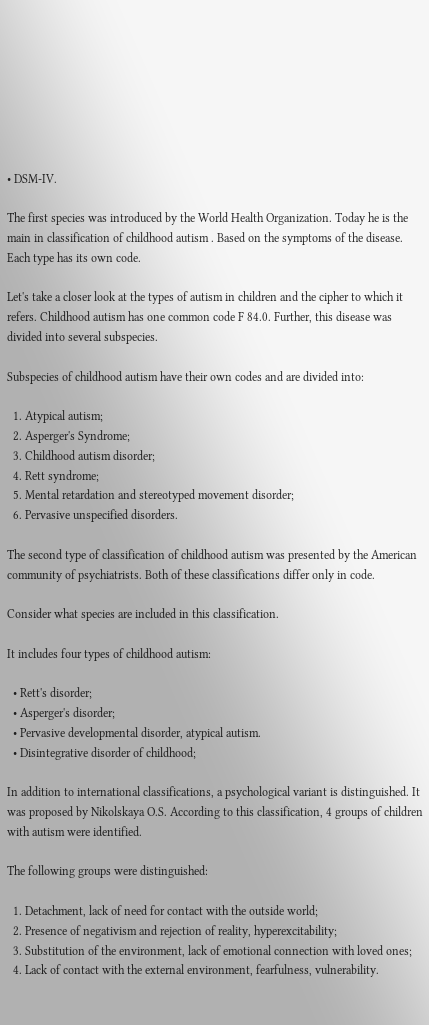• DSM-IV.

The first species was introduced by the World Health Organization. Today he is the main in classification of childhood autism . Based on the symptoms of the disease. Each type has its own code.

Let's take a closer look at the types of autism in children and the cipher to which it refers. Childhood autism has one common code F 84.0. Further, this disease was divided into several subspecies.

Subspecies of childhood autism have their own codes and are divided into:

  1. Atypical autism;
  2. Asperger's Syndrome;
  3. Childhood autism disorder;
  4. Rett syndrome;
  5. Mental retardation and stereotyped movement disorder;
  6. Pervasive unspecified disorders.

The second type of classification of childhood autism was presented by the American community of psychiatrists. Both of these classifications differ only in code.

Consider what species are included in this classification.

It includes four types of childhood autism:

  • Rett's disorder;
  • Asperger's disorder;
  • Pervasive developmental disorder, atypical autism.
  • Disintegrative disorder of childhood;

In addition to international classifications, a psychological variant is distinguished. It was proposed by Nikolskaya O.S. According to this classification, 4 groups of children with autism were identified.

The following groups were distinguished:

  1. Detachment, lack of need for contact with the outside world;
  2. Presence of negativism and rejection of reality, hyperexcitability;
  3. Substitution of the environment, lack of emotional connection with loved ones;
  4. Lack of contact with the external environment, fearfulness, vulnerability.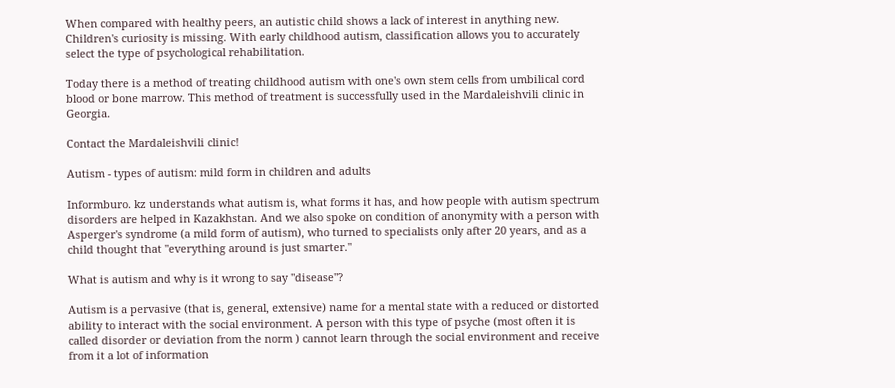When compared with healthy peers, an autistic child shows a lack of interest in anything new. Children's curiosity is missing. With early childhood autism, classification allows you to accurately select the type of psychological rehabilitation.

Today there is a method of treating childhood autism with one's own stem cells from umbilical cord blood or bone marrow. This method of treatment is successfully used in the Mardaleishvili clinic in Georgia.

Contact the Mardaleishvili clinic!

Autism - types of autism: mild form in children and adults

Informburo. kz understands what autism is, what forms it has, and how people with autism spectrum disorders are helped in Kazakhstan. And we also spoke on condition of anonymity with a person with Asperger's syndrome (a mild form of autism), who turned to specialists only after 20 years, and as a child thought that "everything around is just smarter."

What is autism and why is it wrong to say "disease"?

Autism is a pervasive (that is, general, extensive) name for a mental state with a reduced or distorted ability to interact with the social environment. A person with this type of psyche (most often it is called disorder or deviation from the norm ) cannot learn through the social environment and receive from it a lot of information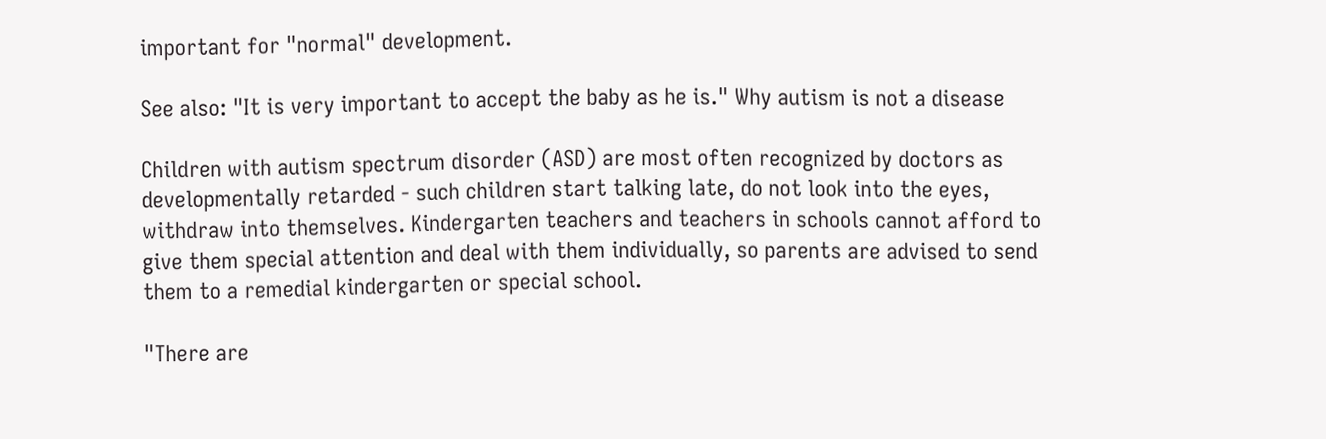important for "normal" development.

See also: "It is very important to accept the baby as he is." Why autism is not a disease

Children with autism spectrum disorder (ASD) are most often recognized by doctors as developmentally retarded - such children start talking late, do not look into the eyes, withdraw into themselves. Kindergarten teachers and teachers in schools cannot afford to give them special attention and deal with them individually, so parents are advised to send them to a remedial kindergarten or special school.

"There are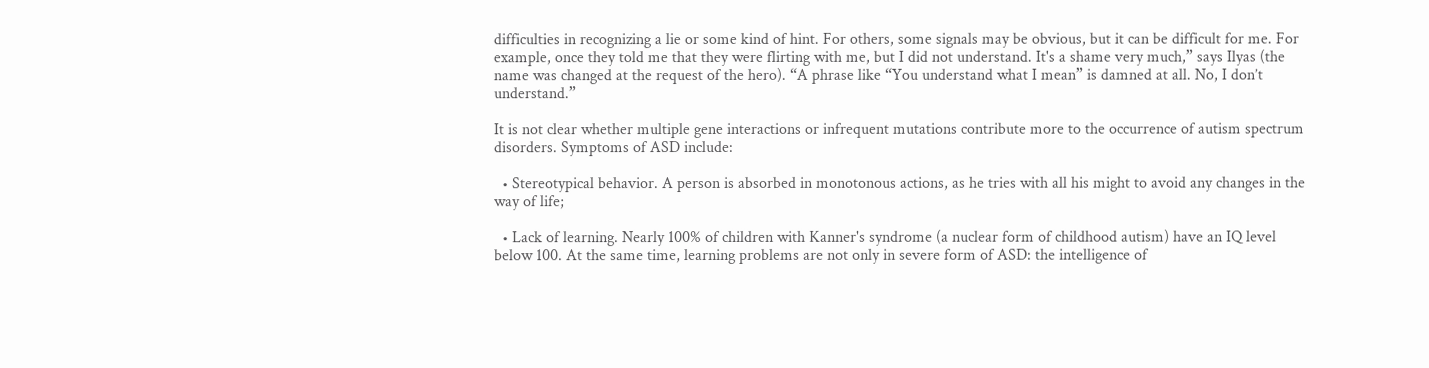difficulties in recognizing a lie or some kind of hint. For others, some signals may be obvious, but it can be difficult for me. For example, once they told me that they were flirting with me, but I did not understand. It's a shame very much,” says Ilyas (the name was changed at the request of the hero). “A phrase like “You understand what I mean” is damned at all. No, I don’t understand.”

It is not clear whether multiple gene interactions or infrequent mutations contribute more to the occurrence of autism spectrum disorders. Symptoms of ASD include:

  • Stereotypical behavior. A person is absorbed in monotonous actions, as he tries with all his might to avoid any changes in the way of life;

  • Lack of learning. Nearly 100% of children with Kanner's syndrome (a nuclear form of childhood autism) have an IQ level below 100. At the same time, learning problems are not only in severe form of ASD: the intelligence of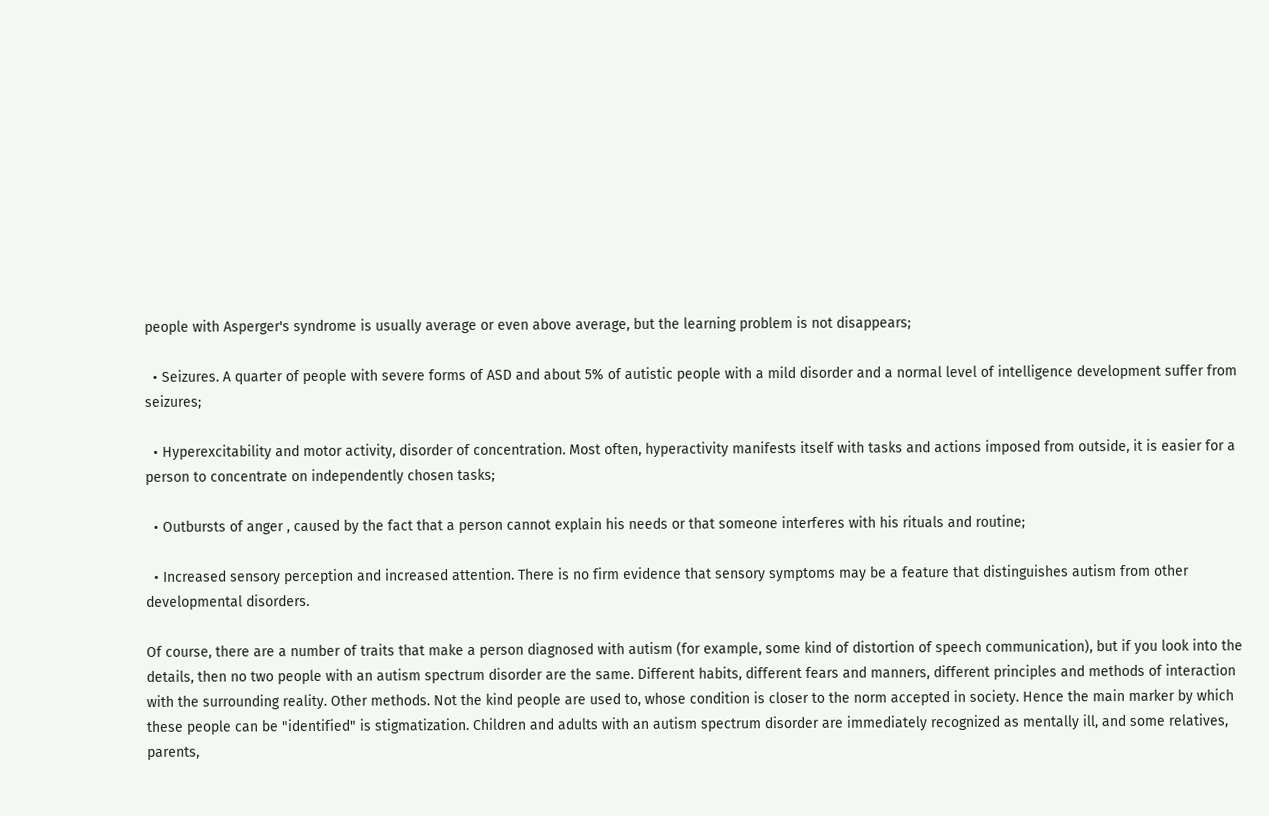people with Asperger's syndrome is usually average or even above average, but the learning problem is not disappears;

  • Seizures. A quarter of people with severe forms of ASD and about 5% of autistic people with a mild disorder and a normal level of intelligence development suffer from seizures;

  • Hyperexcitability and motor activity, disorder of concentration. Most often, hyperactivity manifests itself with tasks and actions imposed from outside, it is easier for a person to concentrate on independently chosen tasks;

  • Outbursts of anger , caused by the fact that a person cannot explain his needs or that someone interferes with his rituals and routine;

  • Increased sensory perception and increased attention. There is no firm evidence that sensory symptoms may be a feature that distinguishes autism from other developmental disorders.

Of course, there are a number of traits that make a person diagnosed with autism (for example, some kind of distortion of speech communication), but if you look into the details, then no two people with an autism spectrum disorder are the same. Different habits, different fears and manners, different principles and methods of interaction with the surrounding reality. Other methods. Not the kind people are used to, whose condition is closer to the norm accepted in society. Hence the main marker by which these people can be "identified" is stigmatization. Children and adults with an autism spectrum disorder are immediately recognized as mentally ill, and some relatives, parents,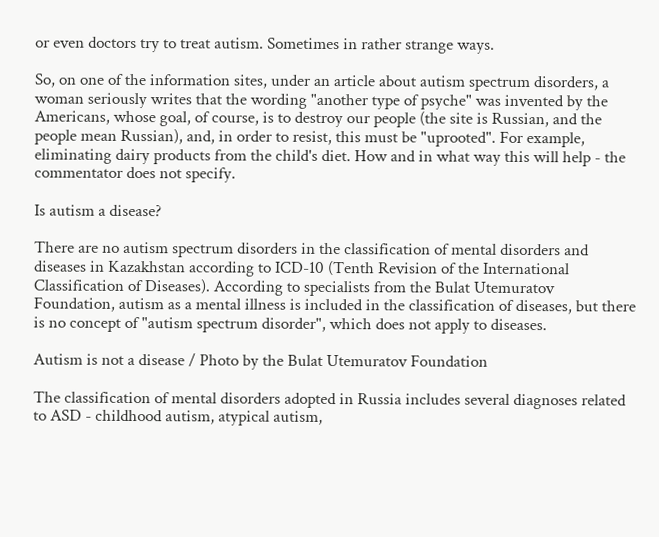or even doctors try to treat autism. Sometimes in rather strange ways.

So, on one of the information sites, under an article about autism spectrum disorders, a woman seriously writes that the wording "another type of psyche" was invented by the Americans, whose goal, of course, is to destroy our people (the site is Russian, and the people mean Russian), and, in order to resist, this must be "uprooted". For example, eliminating dairy products from the child's diet. How and in what way this will help - the commentator does not specify.

Is autism a disease?

There are no autism spectrum disorders in the classification of mental disorders and diseases in Kazakhstan according to ICD-10 (Tenth Revision of the International Classification of Diseases). According to specialists from the Bulat Utemuratov Foundation, autism as a mental illness is included in the classification of diseases, but there is no concept of "autism spectrum disorder", which does not apply to diseases.

Autism is not a disease / Photo by the Bulat Utemuratov Foundation

The classification of mental disorders adopted in Russia includes several diagnoses related to ASD - childhood autism, atypical autism,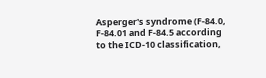Asperger's syndrome (F-84.0, F-84.01 and F-84.5 according to the ICD-10 classification,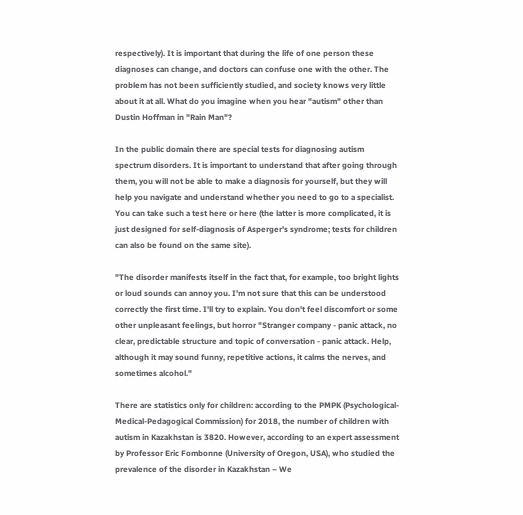respectively). It is important that during the life of one person these diagnoses can change, and doctors can confuse one with the other. The problem has not been sufficiently studied, and society knows very little about it at all. What do you imagine when you hear "autism" other than Dustin Hoffman in "Rain Man"?

In the public domain there are special tests for diagnosing autism spectrum disorders. It is important to understand that after going through them, you will not be able to make a diagnosis for yourself, but they will help you navigate and understand whether you need to go to a specialist. You can take such a test here or here (the latter is more complicated, it is just designed for self-diagnosis of Asperger's syndrome; tests for children can also be found on the same site).

"The disorder manifests itself in the fact that, for example, too bright lights or loud sounds can annoy you. I'm not sure that this can be understood correctly the first time. I'll try to explain. You don't feel discomfort or some other unpleasant feelings, but horror "Stranger company - panic attack, no clear, predictable structure and topic of conversation - panic attack. Help, although it may sound funny, repetitive actions, it calms the nerves, and sometimes alcohol."

There are statistics only for children: according to the PMPK (Psychological-Medical-Pedagogical Commission) for 2018, the number of children with autism in Kazakhstan is 3820. However, according to an expert assessment by Professor Eric Fombonne (University of Oregon, USA), who studied the prevalence of the disorder in Kazakhstan – We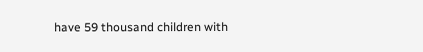have 59 thousand children with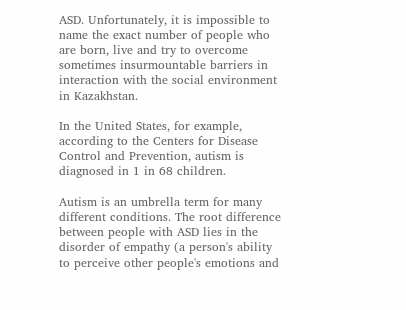ASD. Unfortunately, it is impossible to name the exact number of people who are born, live and try to overcome sometimes insurmountable barriers in interaction with the social environment in Kazakhstan.

In the United States, for example, according to the Centers for Disease Control and Prevention, autism is diagnosed in 1 in 68 children.

Autism is an umbrella term for many different conditions. The root difference between people with ASD lies in the disorder of empathy (a person's ability to perceive other people's emotions and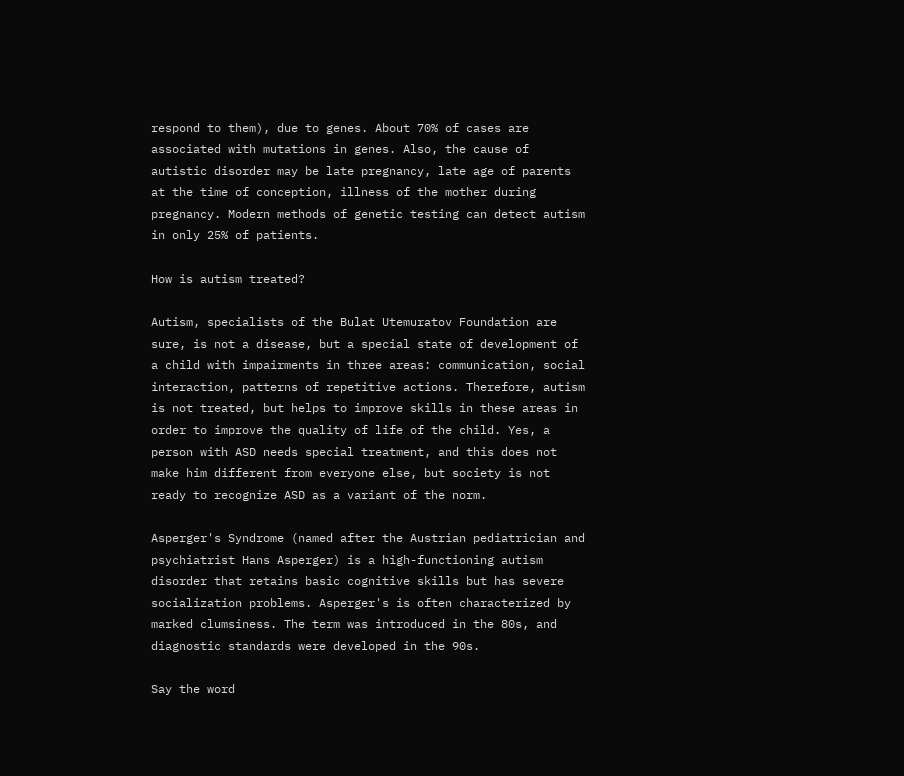respond to them), due to genes. About 70% of cases are associated with mutations in genes. Also, the cause of autistic disorder may be late pregnancy, late age of parents at the time of conception, illness of the mother during pregnancy. Modern methods of genetic testing can detect autism in only 25% of patients.

How is autism treated?

Autism, specialists of the Bulat Utemuratov Foundation are sure, is not a disease, but a special state of development of a child with impairments in three areas: communication, social interaction, patterns of repetitive actions. Therefore, autism is not treated, but helps to improve skills in these areas in order to improve the quality of life of the child. Yes, a person with ASD needs special treatment, and this does not make him different from everyone else, but society is not ready to recognize ASD as a variant of the norm.

Asperger's Syndrome (named after the Austrian pediatrician and psychiatrist Hans Asperger) is a high-functioning autism disorder that retains basic cognitive skills but has severe socialization problems. Asperger's is often characterized by marked clumsiness. The term was introduced in the 80s, and diagnostic standards were developed in the 90s.

Say the word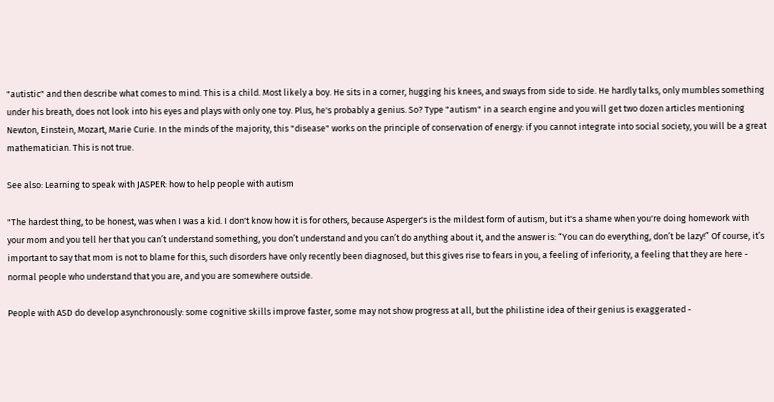"autistic" and then describe what comes to mind. This is a child. Most likely a boy. He sits in a corner, hugging his knees, and sways from side to side. He hardly talks, only mumbles something under his breath, does not look into his eyes and plays with only one toy. Plus, he's probably a genius. So? Type "autism" in a search engine and you will get two dozen articles mentioning Newton, Einstein, Mozart, Marie Curie. In the minds of the majority, this "disease" works on the principle of conservation of energy: if you cannot integrate into social society, you will be a great mathematician. This is not true.

See also: Learning to speak with JASPER: how to help people with autism

"The hardest thing, to be honest, was when I was a kid. I don't know how it is for others, because Asperger's is the mildest form of autism, but it's a shame when you're doing homework with your mom and you tell her that you can’t understand something, you don’t understand and you can’t do anything about it, and the answer is: “You can do everything, don’t be lazy!” Of course, it’s important to say that mom is not to blame for this, such disorders have only recently been diagnosed, but this gives rise to fears in you, a feeling of inferiority, a feeling that they are here - normal people who understand that you are, and you are somewhere outside.

People with ASD do develop asynchronously: some cognitive skills improve faster, some may not show progress at all, but the philistine idea of their genius is exaggerated -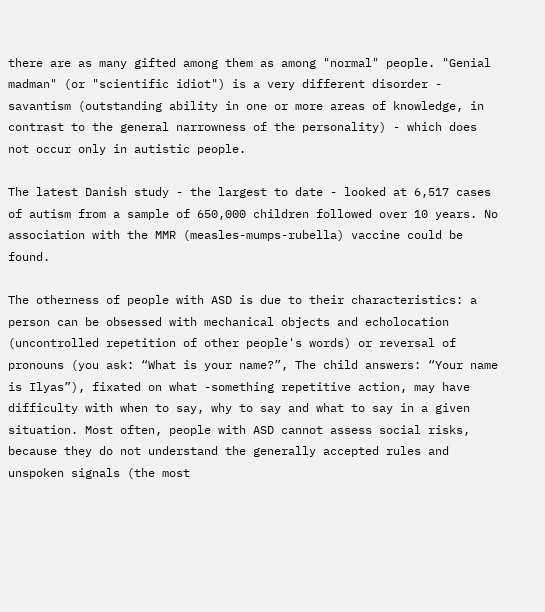there are as many gifted among them as among "normal" people. "Genial madman" (or "scientific idiot") is a very different disorder - savantism (outstanding ability in one or more areas of knowledge, in contrast to the general narrowness of the personality) - which does not occur only in autistic people.

The latest Danish study - the largest to date - looked at 6,517 cases of autism from a sample of 650,000 children followed over 10 years. No association with the MMR (measles-mumps-rubella) vaccine could be found.

The otherness of people with ASD is due to their characteristics: a person can be obsessed with mechanical objects and echolocation (uncontrolled repetition of other people's words) or reversal of pronouns (you ask: “What is your name?”, The child answers: “Your name is Ilyas”), fixated on what -something repetitive action, may have difficulty with when to say, why to say and what to say in a given situation. Most often, people with ASD cannot assess social risks, because they do not understand the generally accepted rules and unspoken signals (the most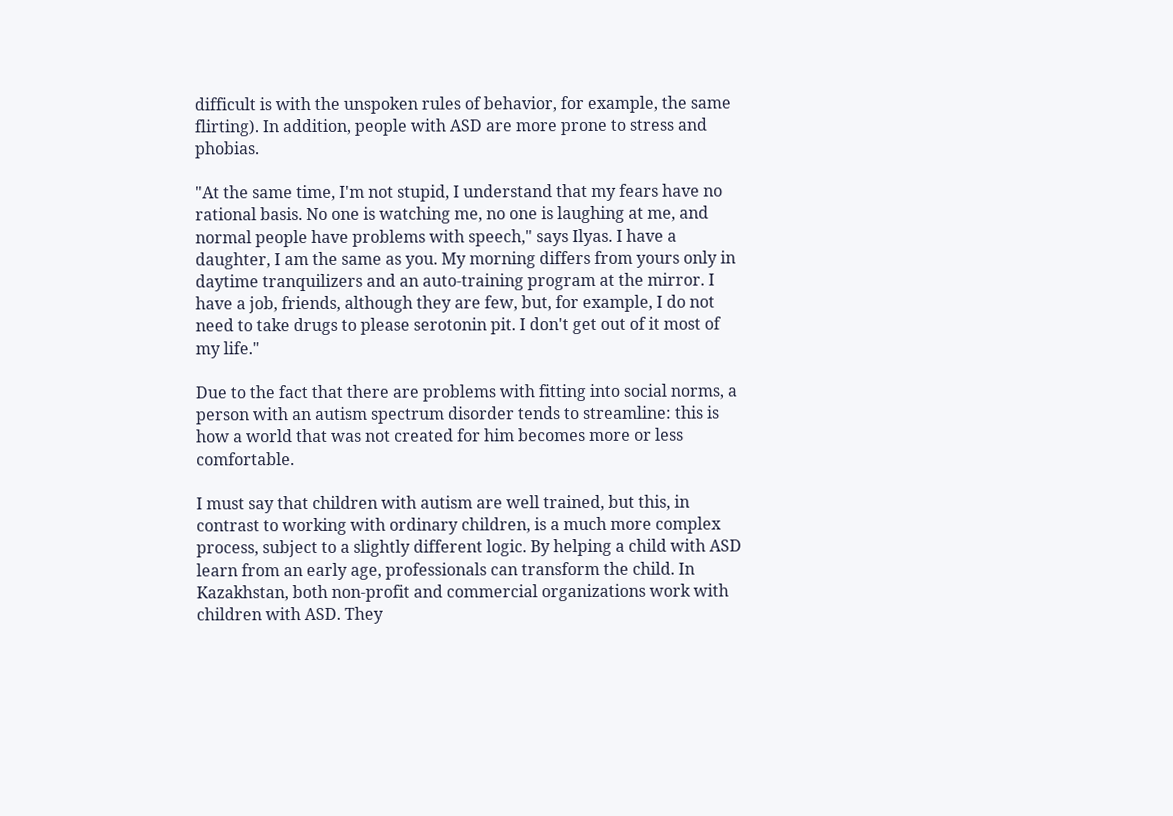difficult is with the unspoken rules of behavior, for example, the same flirting). In addition, people with ASD are more prone to stress and phobias.

"At the same time, I'm not stupid, I understand that my fears have no rational basis. No one is watching me, no one is laughing at me, and normal people have problems with speech," says Ilyas. I have a daughter, I am the same as you. My morning differs from yours only in daytime tranquilizers and an auto-training program at the mirror. I have a job, friends, although they are few, but, for example, I do not need to take drugs to please serotonin pit. I don't get out of it most of my life."

Due to the fact that there are problems with fitting into social norms, a person with an autism spectrum disorder tends to streamline: this is how a world that was not created for him becomes more or less comfortable.

I must say that children with autism are well trained, but this, in contrast to working with ordinary children, is a much more complex process, subject to a slightly different logic. By helping a child with ASD learn from an early age, professionals can transform the child. In Kazakhstan, both non-profit and commercial organizations work with children with ASD. They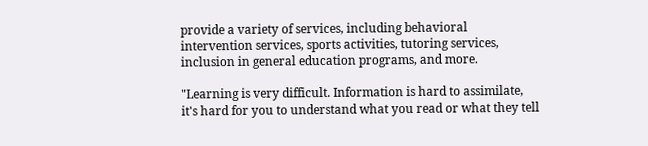provide a variety of services, including behavioral intervention services, sports activities, tutoring services, inclusion in general education programs, and more.

"Learning is very difficult. Information is hard to assimilate, it's hard for you to understand what you read or what they tell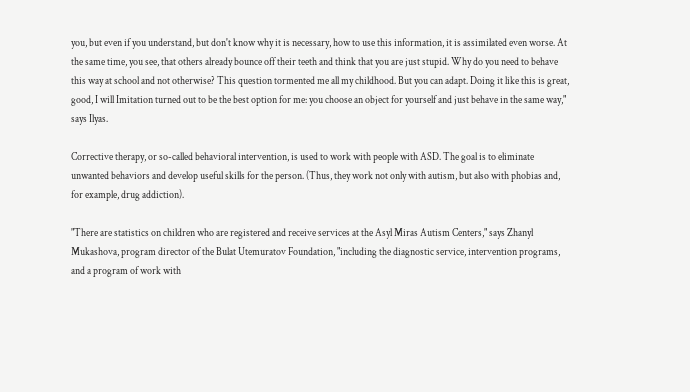you, but even if you understand, but don't know why it is necessary, how to use this information, it is assimilated even worse. At the same time, you see, that others already bounce off their teeth and think that you are just stupid. Why do you need to behave this way at school and not otherwise? This question tormented me all my childhood. But you can adapt. Doing it like this is great, good, I will Imitation turned out to be the best option for me: you choose an object for yourself and just behave in the same way," says Ilyas.

Corrective therapy, or so-called behavioral intervention, is used to work with people with ASD. The goal is to eliminate unwanted behaviors and develop useful skills for the person. (Thus, they work not only with autism, but also with phobias and, for example, drug addiction).

"There are statistics on children who are registered and receive services at the Asyl Miras Autism Centers," says Zhanyl Mukashova, program director of the Bulat Utemuratov Foundation, "including the diagnostic service, intervention programs, and a program of work with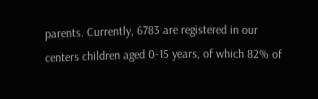parents. Currently, 6783 are registered in our centers children aged 0-15 years, of which 82% of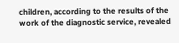children, according to the results of the work of the diagnostic service, revealed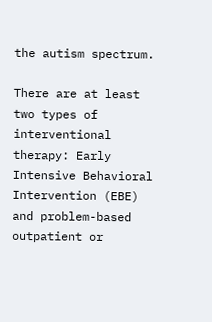the autism spectrum.

There are at least two types of interventional therapy: Early Intensive Behavioral Intervention (EBE) and problem-based outpatient or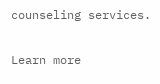counseling services.

Learn more